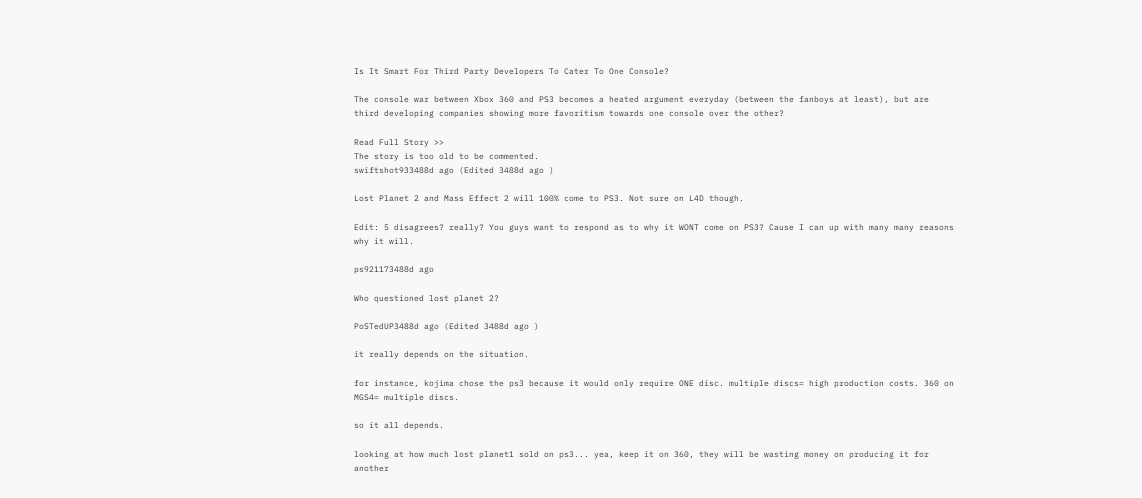Is It Smart For Third Party Developers To Cater To One Console?

The console war between Xbox 360 and PS3 becomes a heated argument everyday (between the fanboys at least), but are third developing companies showing more favoritism towards one console over the other?

Read Full Story >>
The story is too old to be commented.
swiftshot933488d ago (Edited 3488d ago )

Lost Planet 2 and Mass Effect 2 will 100% come to PS3. Not sure on L4D though.

Edit: 5 disagrees? really? You guys want to respond as to why it WONT come on PS3? Cause I can up with many many reasons why it will.

ps921173488d ago

Who questioned lost planet 2?

PoSTedUP3488d ago (Edited 3488d ago )

it really depends on the situation.

for instance, kojima chose the ps3 because it would only require ONE disc. multiple discs= high production costs. 360 on MGS4= multiple discs.

so it all depends.

looking at how much lost planet1 sold on ps3... yea, keep it on 360, they will be wasting money on producing it for another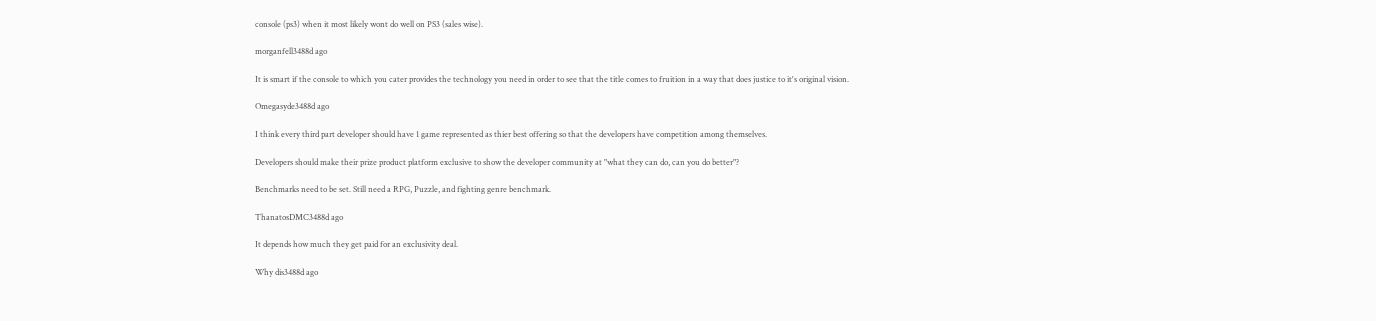console (ps3) when it most likely wont do well on PS3 (sales wise).

morganfell3488d ago

It is smart if the console to which you cater provides the technology you need in order to see that the title comes to fruition in a way that does justice to it's original vision.

Omegasyde3488d ago

I think every third part developer should have 1 game represented as thier best offering so that the developers have competition among themselves.

Developers should make their prize product platform exclusive to show the developer community at "what they can do, can you do better"?

Benchmarks need to be set. Still need a RPG, Puzzle, and fighting genre benchmark.

ThanatosDMC3488d ago

It depends how much they get paid for an exclusivity deal.

Why dis3488d ago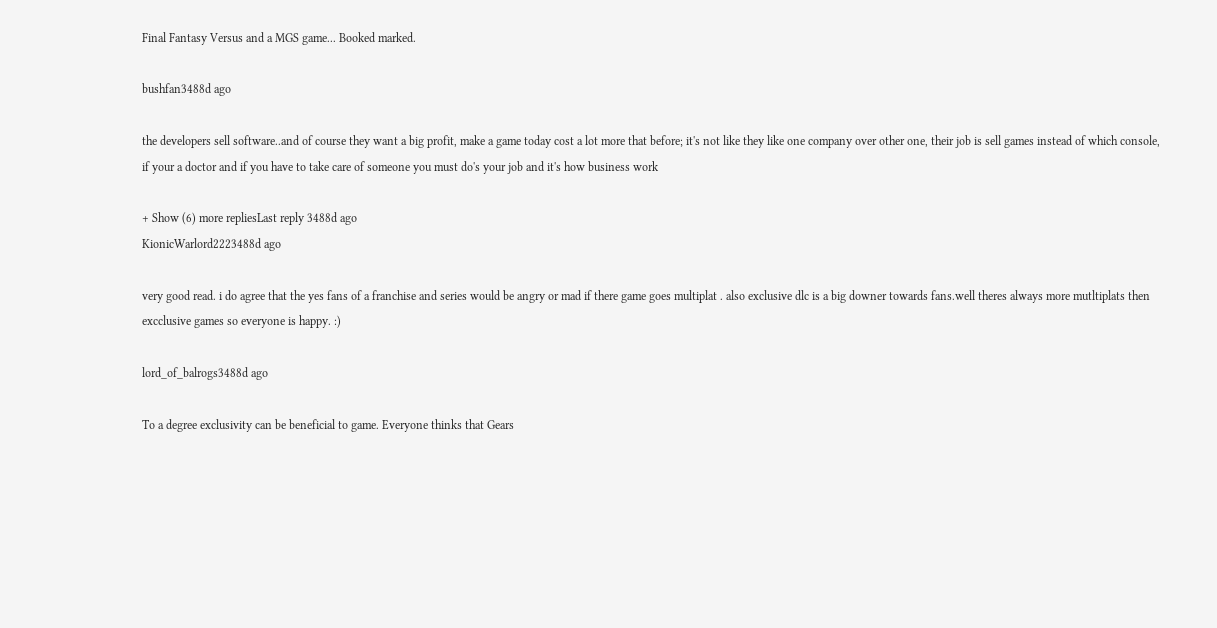Final Fantasy Versus and a MGS game... Booked marked.

bushfan3488d ago

the developers sell software..and of course they want a big profit, make a game today cost a lot more that before; it's not like they like one company over other one, their job is sell games instead of which console, if your a doctor and if you have to take care of someone you must do's your job and it's how business work

+ Show (6) more repliesLast reply 3488d ago
KionicWarlord2223488d ago

very good read. i do agree that the yes fans of a franchise and series would be angry or mad if there game goes multiplat . also exclusive dlc is a big downer towards fans.well theres always more mutltiplats then excclusive games so everyone is happy. :)

lord_of_balrogs3488d ago

To a degree exclusivity can be beneficial to game. Everyone thinks that Gears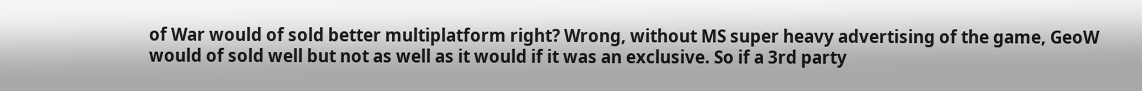of War would of sold better multiplatform right? Wrong, without MS super heavy advertising of the game, GeoW would of sold well but not as well as it would if it was an exclusive. So if a 3rd party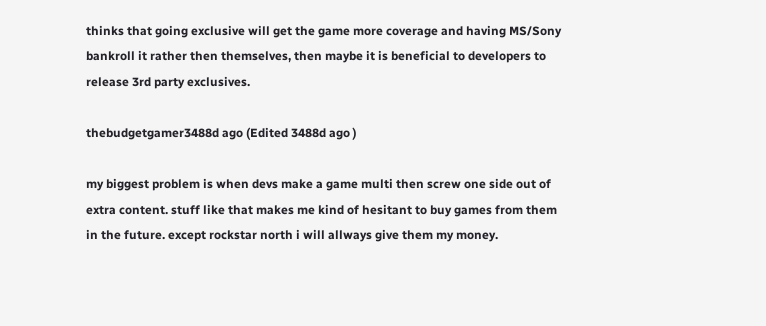thinks that going exclusive will get the game more coverage and having MS/Sony bankroll it rather then themselves, then maybe it is beneficial to developers to release 3rd party exclusives.

thebudgetgamer3488d ago (Edited 3488d ago )

my biggest problem is when devs make a game multi then screw one side out of extra content. stuff like that makes me kind of hesitant to buy games from them in the future. except rockstar north i will allways give them my money.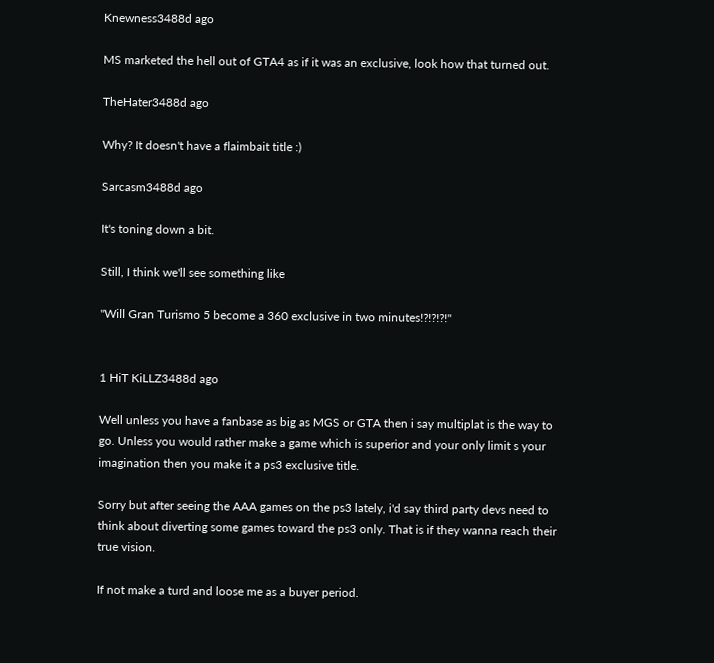Knewness3488d ago

MS marketed the hell out of GTA4 as if it was an exclusive, look how that turned out.

TheHater3488d ago

Why? It doesn't have a flaimbait title :)

Sarcasm3488d ago

It's toning down a bit.

Still, I think we'll see something like

"Will Gran Turismo 5 become a 360 exclusive in two minutes!?!?!?!"


1 HiT KiLLZ3488d ago

Well unless you have a fanbase as big as MGS or GTA then i say multiplat is the way to go. Unless you would rather make a game which is superior and your only limit s your imagination then you make it a ps3 exclusive title.

Sorry but after seeing the AAA games on the ps3 lately, i'd say third party devs need to think about diverting some games toward the ps3 only. That is if they wanna reach their true vision.

If not make a turd and loose me as a buyer period.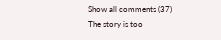Show all comments (37)
The story is too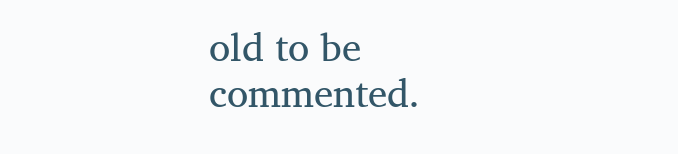old to be commented.